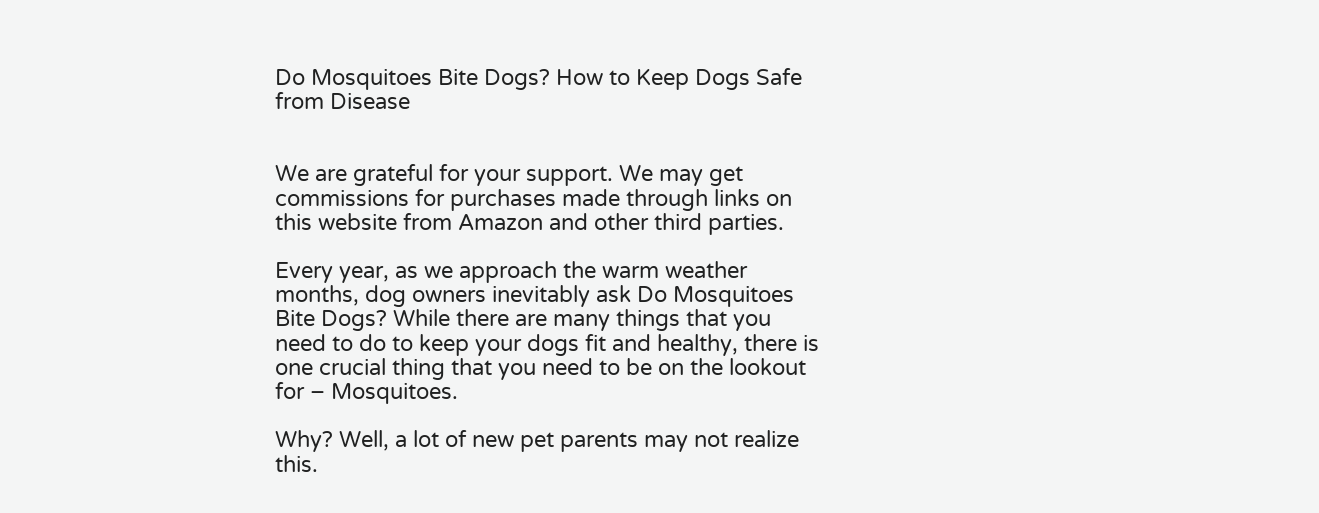Do Mosquitoes Bite Dogs? How to Keep Dogs Safe from Disease


We are grateful for your support. We may get commissions for purchases made through links on this website from Amazon and other third parties.

Every year, as we approach the warm weather months, dog owners inevitably ask Do Mosquitoes Bite Dogs? While there are many things that you need to do to keep your dogs fit and healthy, there is one crucial thing that you need to be on the lookout for – Mosquitoes.

Why? Well, a lot of new pet parents may not realize this.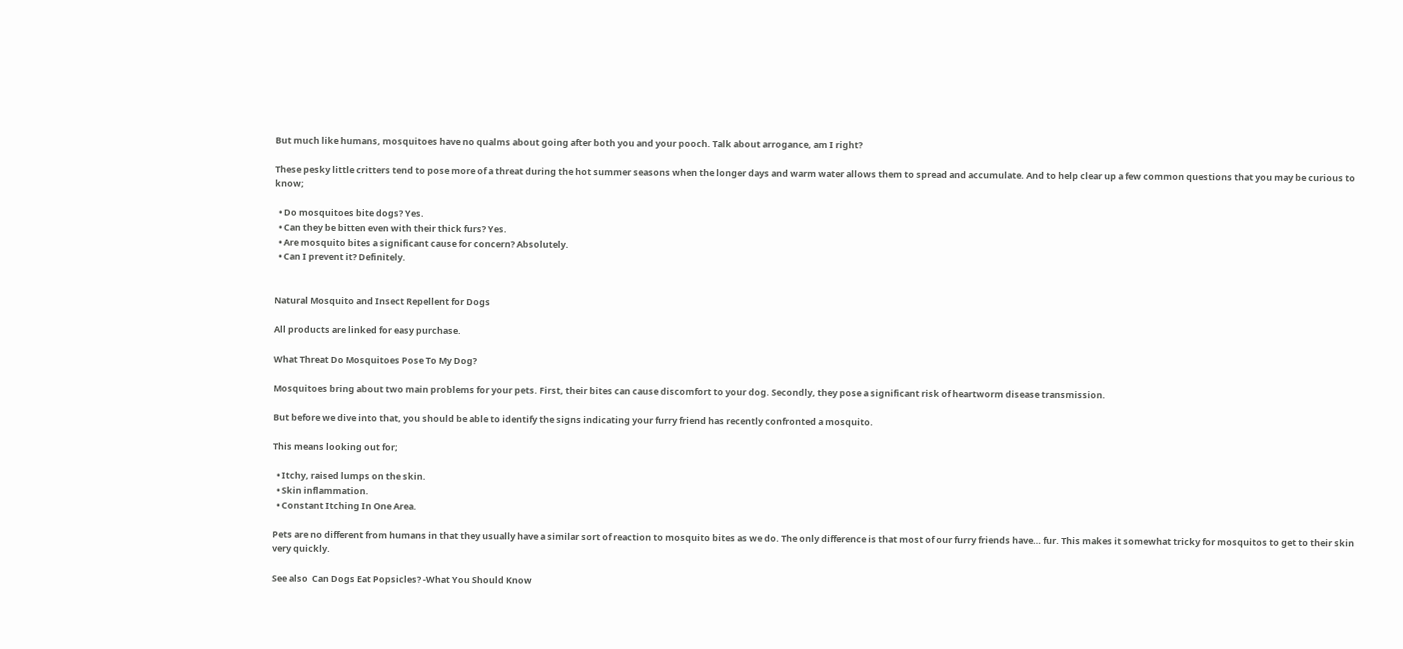But much like humans, mosquitoes have no qualms about going after both you and your pooch. Talk about arrogance, am I right?

These pesky little critters tend to pose more of a threat during the hot summer seasons when the longer days and warm water allows them to spread and accumulate. And to help clear up a few common questions that you may be curious to know;

  • Do mosquitoes bite dogs? Yes.
  • Can they be bitten even with their thick furs? Yes.
  • Are mosquito bites a significant cause for concern? Absolutely.
  • Can I prevent it? Definitely.


Natural Mosquito and Insect Repellent for Dogs

All products are linked for easy purchase.

What Threat Do Mosquitoes Pose To My Dog?

Mosquitoes bring about two main problems for your pets. First, their bites can cause discomfort to your dog. Secondly, they pose a significant risk of heartworm disease transmission.

But before we dive into that, you should be able to identify the signs indicating your furry friend has recently confronted a mosquito.

This means looking out for;

  • Itchy, raised lumps on the skin.
  • Skin inflammation.
  • Constant Itching In One Area.

Pets are no different from humans in that they usually have a similar sort of reaction to mosquito bites as we do. The only difference is that most of our furry friends have… fur. This makes it somewhat tricky for mosquitos to get to their skin very quickly.

See also  Can Dogs Eat Popsicles? -What You Should Know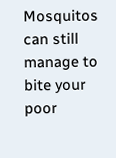Mosquitos can still manage to bite your poor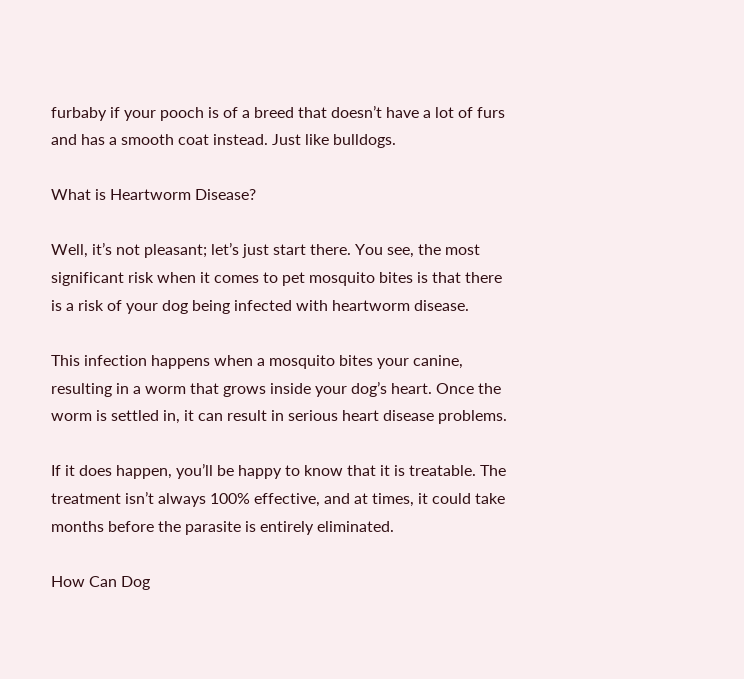furbaby if your pooch is of a breed that doesn’t have a lot of furs and has a smooth coat instead. Just like bulldogs.

What is Heartworm Disease?

Well, it’s not pleasant; let’s just start there. You see, the most significant risk when it comes to pet mosquito bites is that there is a risk of your dog being infected with heartworm disease.

This infection happens when a mosquito bites your canine, resulting in a worm that grows inside your dog’s heart. Once the worm is settled in, it can result in serious heart disease problems.

If it does happen, you’ll be happy to know that it is treatable. The treatment isn’t always 100% effective, and at times, it could take months before the parasite is entirely eliminated.

How Can Dog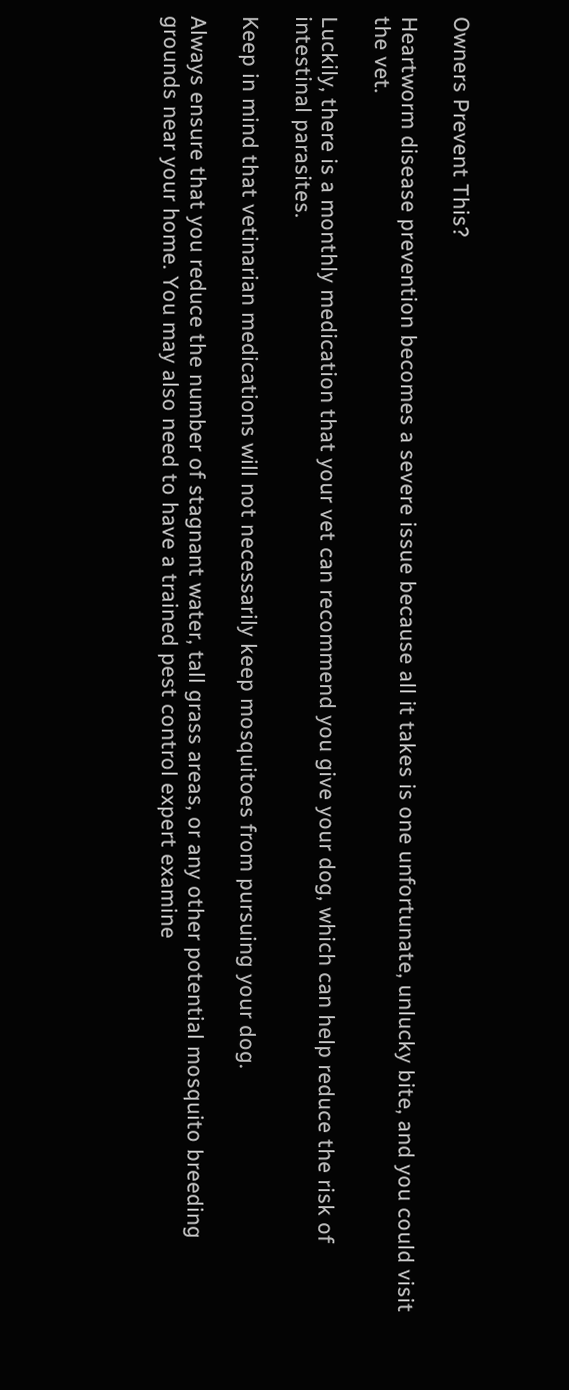Owners Prevent This?

Heartworm disease prevention becomes a severe issue because all it takes is one unfortunate, unlucky bite, and you could visit the vet.

Luckily, there is a monthly medication that your vet can recommend you give your dog, which can help reduce the risk of intestinal parasites.

Keep in mind that vetinarian medications will not necessarily keep mosquitoes from pursuing your dog.

Always ensure that you reduce the number of stagnant water, tall grass areas, or any other potential mosquito breeding grounds near your home. You may also need to have a trained pest control expert examine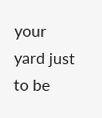your yard just to be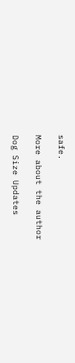safe.

More about the author

Dog Size Updates